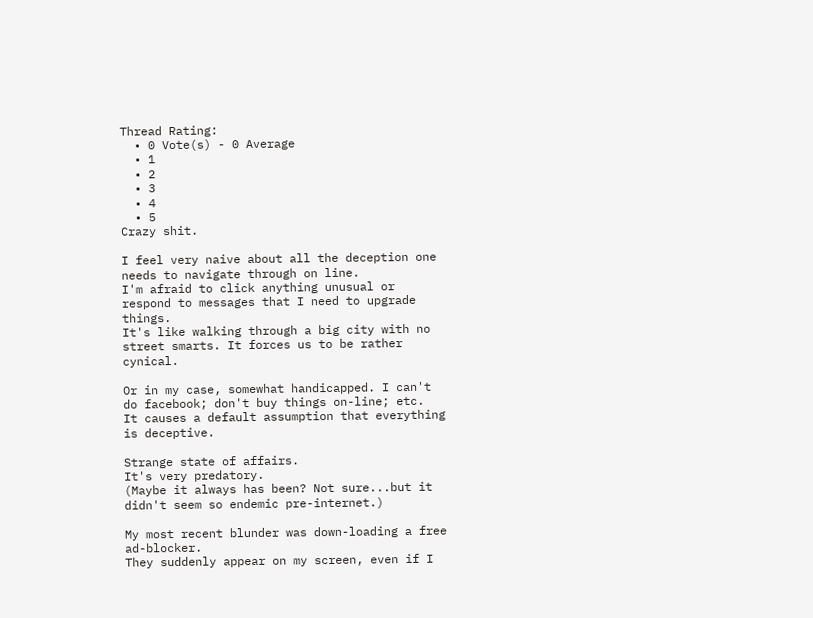Thread Rating:
  • 0 Vote(s) - 0 Average
  • 1
  • 2
  • 3
  • 4
  • 5
Crazy shit.

I feel very naive about all the deception one needs to navigate through on line.
I'm afraid to click anything unusual or respond to messages that I need to upgrade things.
It's like walking through a big city with no street smarts. It forces us to be rather cynical.

Or in my case, somewhat handicapped. I can't do facebook; don't buy things on-line; etc.
It causes a default assumption that everything is deceptive.

Strange state of affairs.
It's very predatory.
(Maybe it always has been? Not sure...but it didn't seem so endemic pre-internet.)

My most recent blunder was down-loading a free ad-blocker.
They suddenly appear on my screen, even if I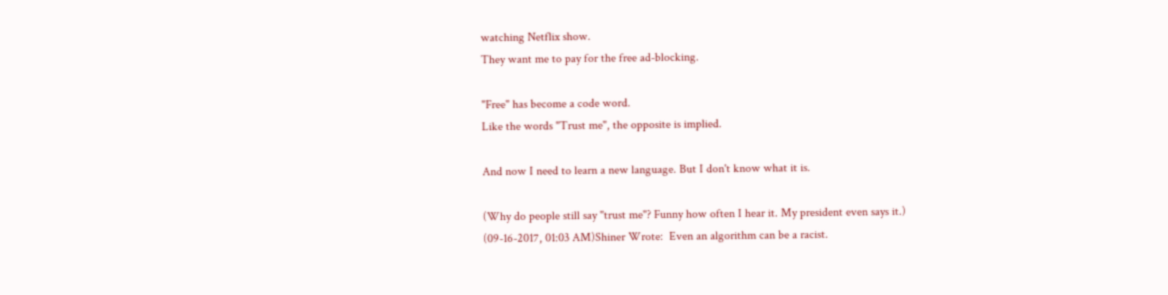watching Netflix show.
They want me to pay for the free ad-blocking.

"Free" has become a code word.
Like the words "Trust me", the opposite is implied.

And now I need to learn a new language. But I don't know what it is.

(Why do people still say "trust me"? Funny how often I hear it. My president even says it.)
(09-16-2017, 01:03 AM)Shiner Wrote:  Even an algorithm can be a racist.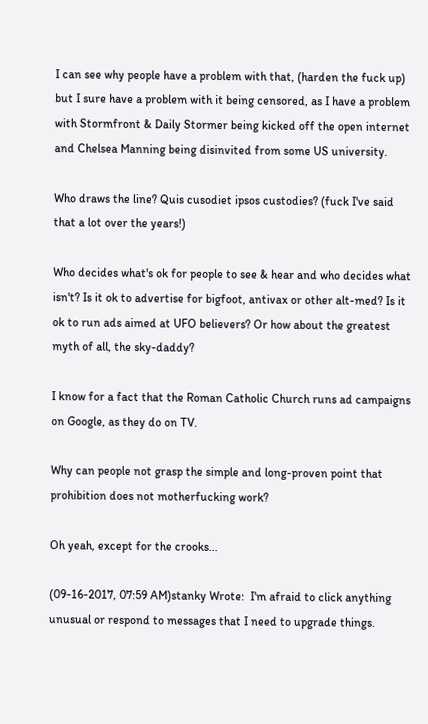I can see why people have a problem with that, (harden the fuck up) but I sure have a problem with it being censored, as I have a problem with Stormfront & Daily Stormer being kicked off the open internet and Chelsea Manning being disinvited from some US university.

Who draws the line? Quis cusodiet ipsos custodies? (fuck I've said that a lot over the years!)

Who decides what's ok for people to see & hear and who decides what isn't? Is it ok to advertise for bigfoot, antivax or other alt-med? Is it ok to run ads aimed at UFO believers? Or how about the greatest myth of all, the sky-daddy?

I know for a fact that the Roman Catholic Church runs ad campaigns on Google, as they do on TV.

Why can people not grasp the simple and long-proven point that prohibition does not motherfucking work?

Oh yeah, except for the crooks...

(09-16-2017, 07:59 AM)stanky Wrote:  I'm afraid to click anything unusual or respond to messages that I need to upgrade things.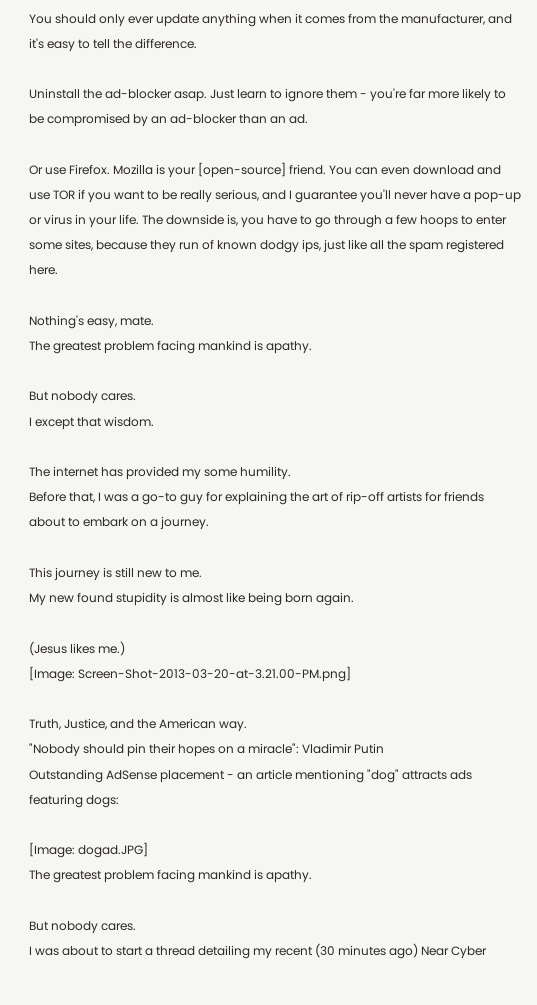You should only ever update anything when it comes from the manufacturer, and it's easy to tell the difference.

Uninstall the ad-blocker asap. Just learn to ignore them - you're far more likely to be compromised by an ad-blocker than an ad.

Or use Firefox. Mozilla is your [open-source] friend. You can even download and use TOR if you want to be really serious, and I guarantee you'll never have a pop-up or virus in your life. The downside is, you have to go through a few hoops to enter some sites, because they run of known dodgy ips, just like all the spam registered here.

Nothing's easy, mate.
The greatest problem facing mankind is apathy.

But nobody cares.
I except that wisdom.

The internet has provided my some humility.
Before that, I was a go-to guy for explaining the art of rip-off artists for friends about to embark on a journey.

This journey is still new to me.
My new found stupidity is almost like being born again.

(Jesus likes me.)
[Image: Screen-Shot-2013-03-20-at-3.21.00-PM.png]

Truth, Justice, and the American way.
"Nobody should pin their hopes on a miracle": Vladimir Putin
Outstanding AdSense placement - an article mentioning "dog" attracts ads featuring dogs:

[Image: dogad.JPG]
The greatest problem facing mankind is apathy.

But nobody cares.
I was about to start a thread detailing my recent (30 minutes ago) Near Cyber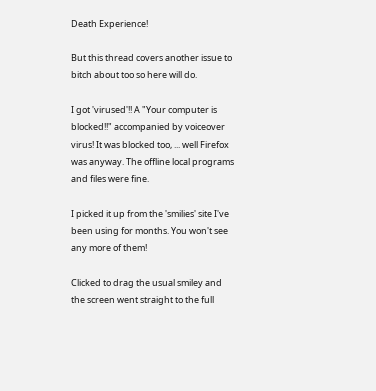Death Experience!

But this thread covers another issue to bitch about too so here will do.

I got 'virused'!! A "Your computer is blocked!!" accompanied by voiceover virus! It was blocked too, ... well Firefox was anyway. The offline local programs and files were fine.

I picked it up from the 'smilies' site I've been using for months. You won't see any more of them!

Clicked to drag the usual smiley and the screen went straight to the full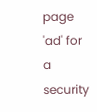page 'ad' for a security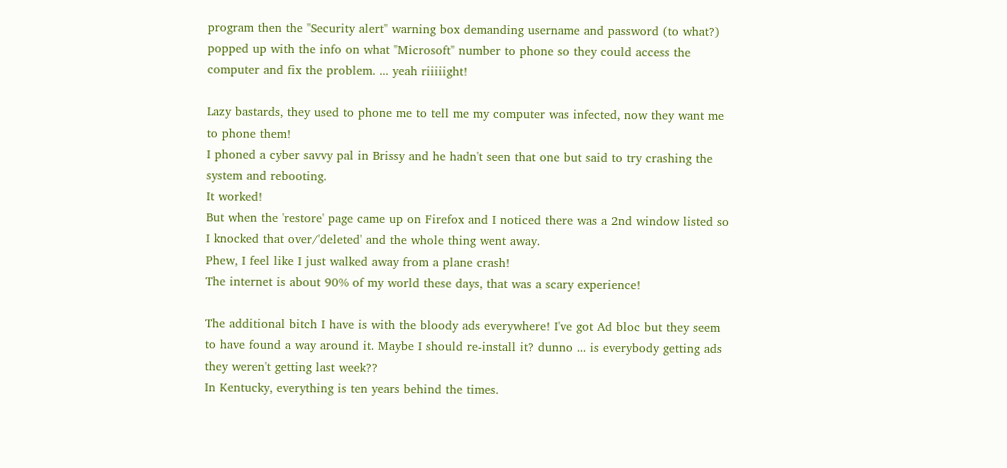program then the "Security alert" warning box demanding username and password (to what?) popped up with the info on what "Microsoft" number to phone so they could access the computer and fix the problem. ... yeah riiiiight!

Lazy bastards, they used to phone me to tell me my computer was infected, now they want me to phone them!
I phoned a cyber savvy pal in Brissy and he hadn't seen that one but said to try crashing the system and rebooting.
It worked!
But when the 'restore' page came up on Firefox and I noticed there was a 2nd window listed so I knocked that over/'deleted' and the whole thing went away.
Phew, I feel like I just walked away from a plane crash!
The internet is about 90% of my world these days, that was a scary experience!

The additional bitch I have is with the bloody ads everywhere! I've got Ad bloc but they seem to have found a way around it. Maybe I should re-install it? dunno ... is everybody getting ads they weren't getting last week??
In Kentucky, everything is ten years behind the times.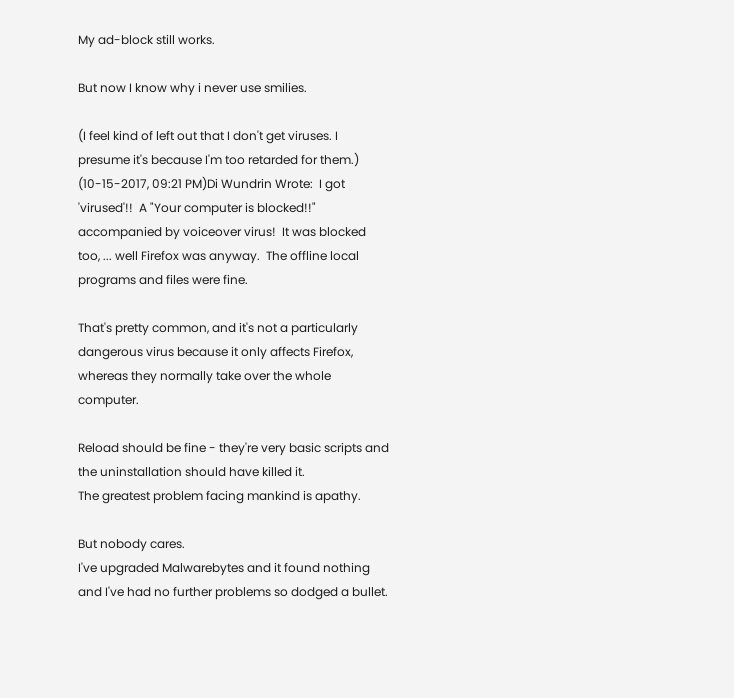My ad-block still works.

But now I know why i never use smilies.

(I feel kind of left out that I don't get viruses. I presume it's because I'm too retarded for them.)
(10-15-2017, 09:21 PM)Di Wundrin Wrote:  I got 'virused'!!  A "Your computer is blocked!!" accompanied by voiceover virus!  It was blocked too, ... well Firefox was anyway.  The offline local programs and files were fine.

That's pretty common, and it's not a particularly dangerous virus because it only affects Firefox, whereas they normally take over the whole computer.

Reload should be fine - they're very basic scripts and the uninstallation should have killed it.
The greatest problem facing mankind is apathy.

But nobody cares.
I've upgraded Malwarebytes and it found nothing and I've had no further problems so dodged a bullet.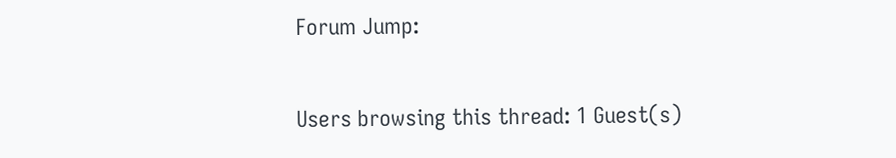Forum Jump:

Users browsing this thread: 1 Guest(s)